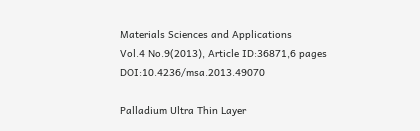Materials Sciences and Applications
Vol.4 No.9(2013), Article ID:36871,6 pages DOI:10.4236/msa.2013.49070

Palladium Ultra Thin Layer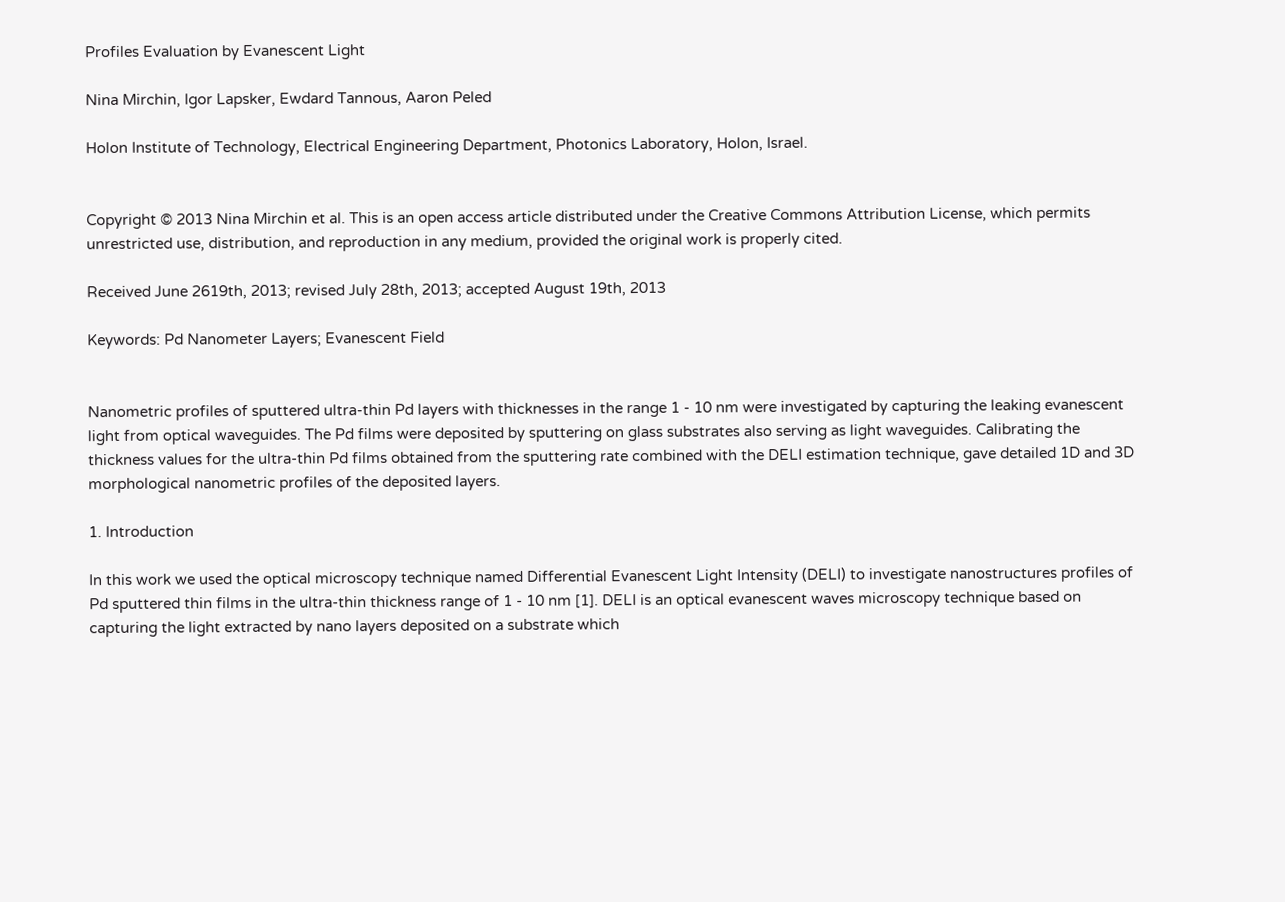Profiles Evaluation by Evanescent Light

Nina Mirchin, Igor Lapsker, Ewdard Tannous, Aaron Peled

Holon Institute of Technology, Electrical Engineering Department, Photonics Laboratory, Holon, Israel.


Copyright © 2013 Nina Mirchin et al. This is an open access article distributed under the Creative Commons Attribution License, which permits unrestricted use, distribution, and reproduction in any medium, provided the original work is properly cited.

Received June 2619th, 2013; revised July 28th, 2013; accepted August 19th, 2013

Keywords: Pd Nanometer Layers; Evanescent Field


Nanometric profiles of sputtered ultra-thin Pd layers with thicknesses in the range 1 - 10 nm were investigated by capturing the leaking evanescent light from optical waveguides. The Pd films were deposited by sputtering on glass substrates also serving as light waveguides. Calibrating the thickness values for the ultra-thin Pd films obtained from the sputtering rate combined with the DELI estimation technique, gave detailed 1D and 3D morphological nanometric profiles of the deposited layers.

1. Introduction

In this work we used the optical microscopy technique named Differential Evanescent Light Intensity (DELI) to investigate nanostructures profiles of Pd sputtered thin films in the ultra-thin thickness range of 1 - 10 nm [1]. DELI is an optical evanescent waves microscopy technique based on capturing the light extracted by nano layers deposited on a substrate which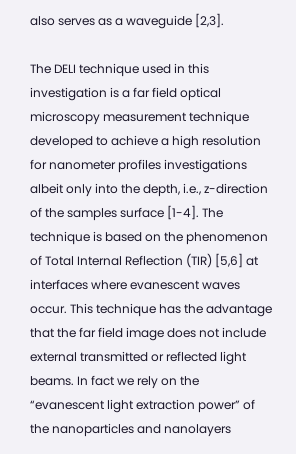also serves as a waveguide [2,3].

The DELI technique used in this investigation is a far field optical microscopy measurement technique developed to achieve a high resolution for nanometer profiles investigations albeit only into the depth, i.e., z-direction of the samples surface [1-4]. The technique is based on the phenomenon of Total Internal Reflection (TIR) [5,6] at interfaces where evanescent waves occur. This technique has the advantage that the far field image does not include external transmitted or reflected light beams. In fact we rely on the “evanescent light extraction power” of the nanoparticles and nanolayers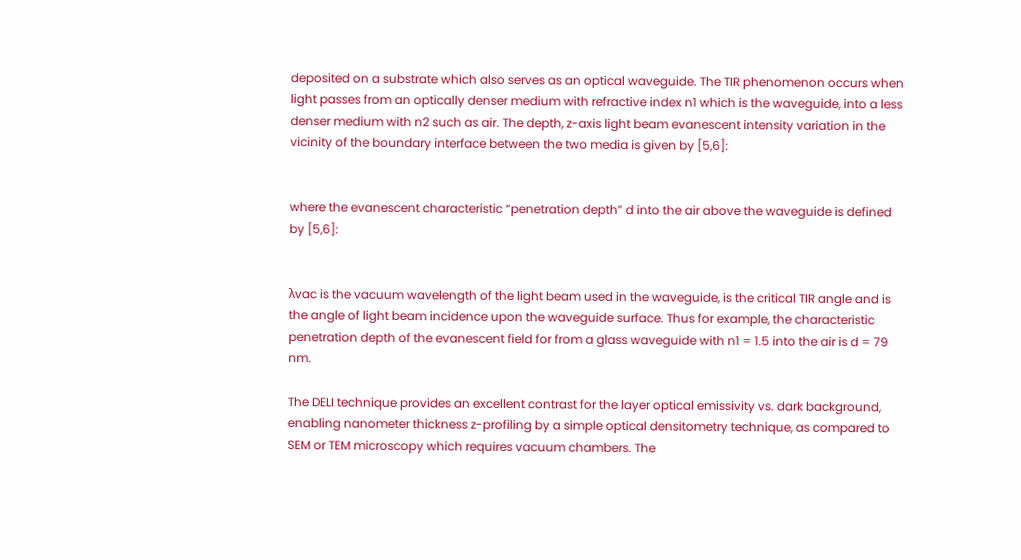deposited on a substrate which also serves as an optical waveguide. The TIR phenomenon occurs when light passes from an optically denser medium with refractive index n1 which is the waveguide, into a less denser medium with n2 such as air. The depth, z-axis light beam evanescent intensity variation in the vicinity of the boundary interface between the two media is given by [5,6]:


where the evanescent characteristic “penetration depth” d into the air above the waveguide is defined by [5,6]:


λvac is the vacuum wavelength of the light beam used in the waveguide, is the critical TIR angle and is the angle of light beam incidence upon the waveguide surface. Thus for example, the characteristic penetration depth of the evanescent field for from a glass waveguide with n1 = 1.5 into the air is d = 79 nm.

The DELI technique provides an excellent contrast for the layer optical emissivity vs. dark background, enabling nanometer thickness z-profiling by a simple optical densitometry technique, as compared to SEM or TEM microscopy which requires vacuum chambers. The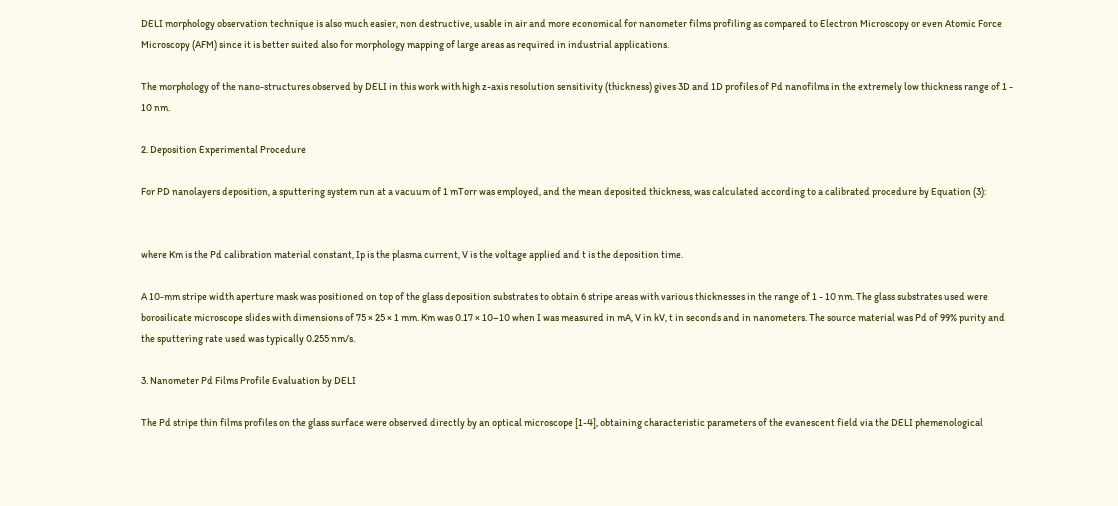DELI morphology observation technique is also much easier, non destructive, usable in air and more economical for nanometer films profiling as compared to Electron Microscopy or even Atomic Force Microscopy (AFM) since it is better suited also for morphology mapping of large areas as required in industrial applications.

The morphology of the nano-structures observed by DELI in this work with high z-axis resolution sensitivity (thickness) gives 3D and 1D profiles of Pd nanofilms in the extremely low thickness range of 1 - 10 nm.

2. Deposition Experimental Procedure

For PD nanolayers deposition, a sputtering system run at a vacuum of 1 mTorr was employed, and the mean deposited thickness, was calculated according to a calibrated procedure by Equation (3):


where Km is the Pd calibration material constant, Ip is the plasma current, V is the voltage applied and t is the deposition time.

A 10-mm stripe width aperture mask was positioned on top of the glass deposition substrates to obtain 6 stripe areas with various thicknesses in the range of 1 - 10 nm. The glass substrates used were borosilicate microscope slides with dimensions of 75 × 25 × 1 mm. Km was 0.17 × 10–10 when I was measured in mA, V in kV, t in seconds and in nanometers. The source material was Pd of 99% purity and the sputtering rate used was typically 0.255 nm/s.

3. Nanometer Pd Films Profile Evaluation by DELI

The Pd stripe thin films profiles on the glass surface were observed directly by an optical microscope [1-4], obtaining characteristic parameters of the evanescent field via the DELI phemenological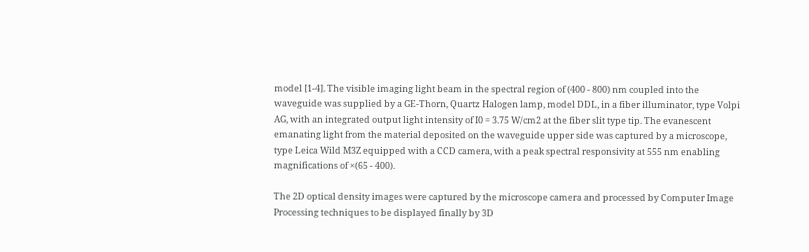model [1-4]. The visible imaging light beam in the spectral region of (400 - 800) nm coupled into the waveguide was supplied by a GE-Thorn, Quartz Halogen lamp, model DDL, in a fiber illuminator, type Volpi AG, with an integrated output light intensity of I0 = 3.75 W/cm2 at the fiber slit type tip. The evanescent emanating light from the material deposited on the waveguide upper side was captured by a microscope, type Leica Wild M3Z equipped with a CCD camera, with a peak spectral responsivity at 555 nm enabling magnifications of ×(65 - 400).

The 2D optical density images were captured by the microscope camera and processed by Computer Image Processing techniques to be displayed finally by 3D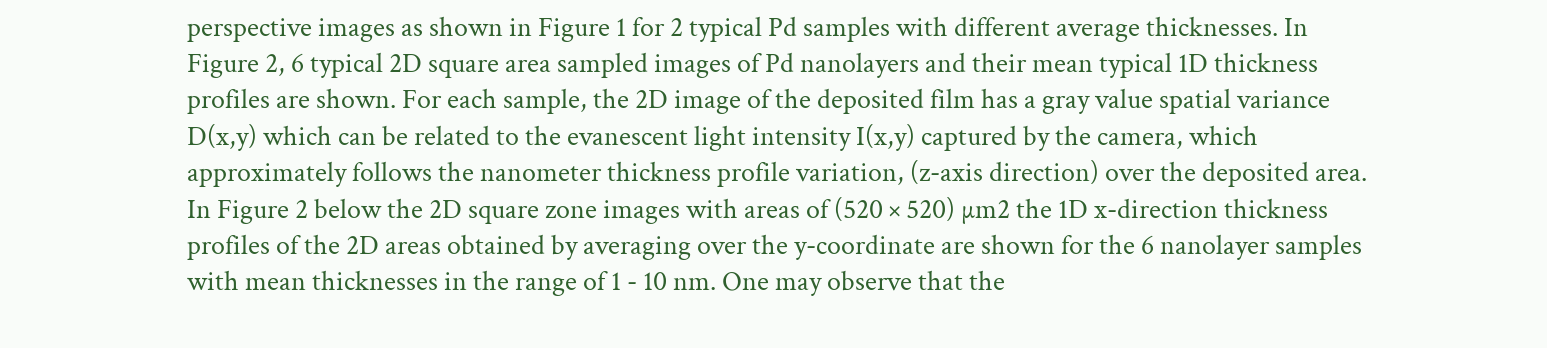perspective images as shown in Figure 1 for 2 typical Pd samples with different average thicknesses. In Figure 2, 6 typical 2D square area sampled images of Pd nanolayers and their mean typical 1D thickness profiles are shown. For each sample, the 2D image of the deposited film has a gray value spatial variance D(x,y) which can be related to the evanescent light intensity I(x,y) captured by the camera, which approximately follows the nanometer thickness profile variation, (z-axis direction) over the deposited area. In Figure 2 below the 2D square zone images with areas of (520 × 520) µm2 the 1D x-direction thickness profiles of the 2D areas obtained by averaging over the y-coordinate are shown for the 6 nanolayer samples with mean thicknesses in the range of 1 - 10 nm. One may observe that the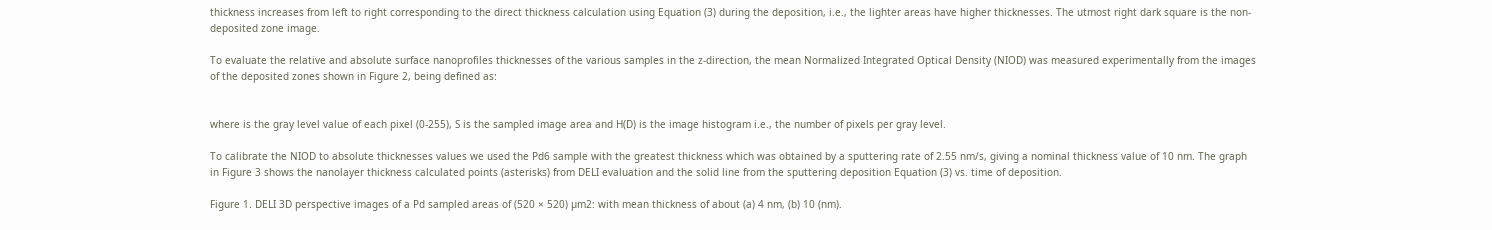thickness increases from left to right corresponding to the direct thickness calculation using Equation (3) during the deposition, i.e., the lighter areas have higher thicknesses. The utmost right dark square is the non-deposited zone image.

To evaluate the relative and absolute surface nanoprofiles thicknesses of the various samples in the z-direction, the mean Normalized Integrated Optical Density (NIOD) was measured experimentally from the images of the deposited zones shown in Figure 2, being defined as:


where is the gray level value of each pixel (0-255), S is the sampled image area and H(D) is the image histogram i.e., the number of pixels per gray level.

To calibrate the NIOD to absolute thicknesses values we used the Pd6 sample with the greatest thickness which was obtained by a sputtering rate of 2.55 nm/s, giving a nominal thickness value of 10 nm. The graph in Figure 3 shows the nanolayer thickness calculated points (asterisks) from DELI evaluation and the solid line from the sputtering deposition Equation (3) vs. time of deposition.

Figure 1. DELI 3D perspective images of a Pd sampled areas of (520 × 520) µm2: with mean thickness of about (a) 4 nm, (b) 10 (nm).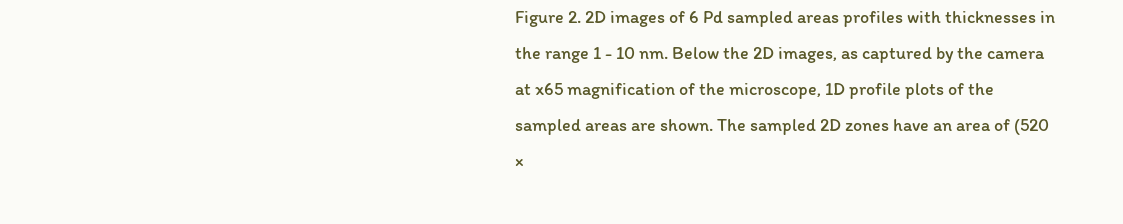Figure 2. 2D images of 6 Pd sampled areas profiles with thicknesses in the range 1 - 10 nm. Below the 2D images, as captured by the camera at x65 magnification of the microscope, 1D profile plots of the sampled areas are shown. The sampled 2D zones have an area of (520 ×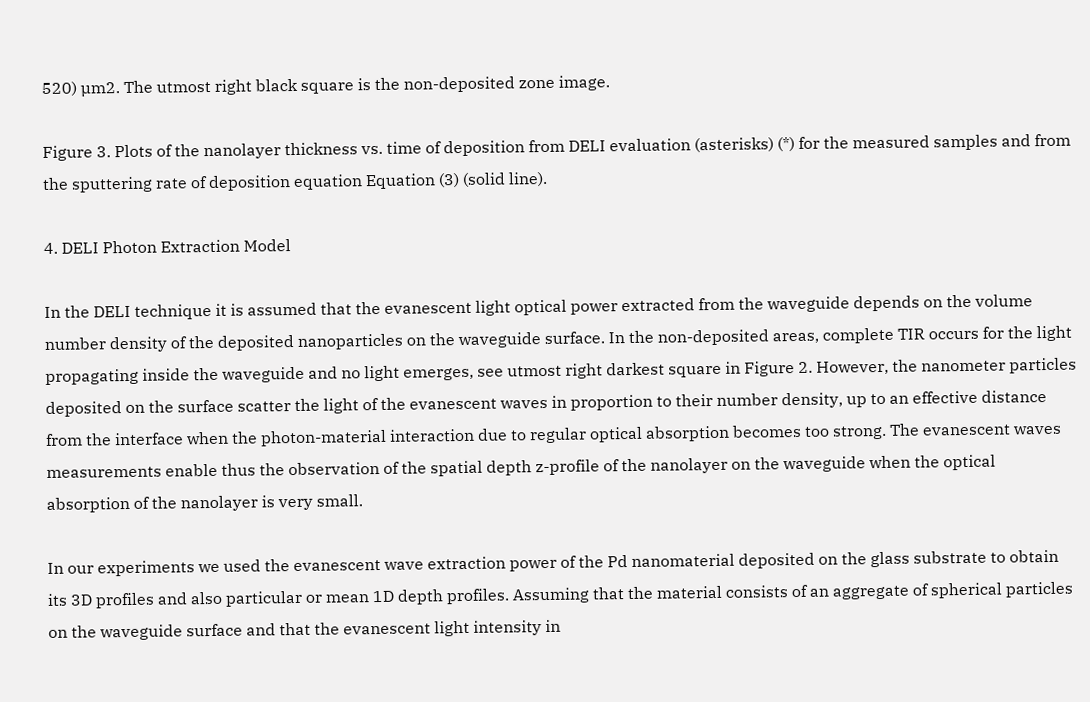520) µm2. The utmost right black square is the non-deposited zone image.

Figure 3. Plots of the nanolayer thickness vs. time of deposition from DELI evaluation (asterisks) (*) for the measured samples and from the sputtering rate of deposition equation Equation (3) (solid line).

4. DELI Photon Extraction Model

In the DELI technique it is assumed that the evanescent light optical power extracted from the waveguide depends on the volume number density of the deposited nanoparticles on the waveguide surface. In the non-deposited areas, complete TIR occurs for the light propagating inside the waveguide and no light emerges, see utmost right darkest square in Figure 2. However, the nanometer particles deposited on the surface scatter the light of the evanescent waves in proportion to their number density, up to an effective distance from the interface when the photon-material interaction due to regular optical absorption becomes too strong. The evanescent waves measurements enable thus the observation of the spatial depth z-profile of the nanolayer on the waveguide when the optical absorption of the nanolayer is very small.

In our experiments we used the evanescent wave extraction power of the Pd nanomaterial deposited on the glass substrate to obtain its 3D profiles and also particular or mean 1D depth profiles. Assuming that the material consists of an aggregate of spherical particles on the waveguide surface and that the evanescent light intensity in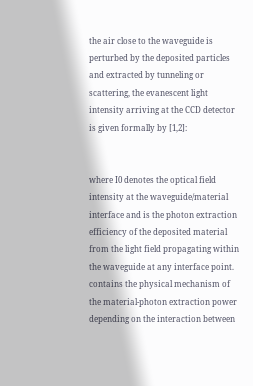the air close to the waveguide is perturbed by the deposited particles and extracted by tunneling or scattering, the evanescent light intensity arriving at the CCD detector is given formally by [1,2]:


where I0 denotes the optical field intensity at the waveguide/material interface and is the photon extraction efficiency of the deposited material from the light field propagating within the waveguide at any interface point. contains the physical mechanism of the material-photon extraction power depending on the interaction between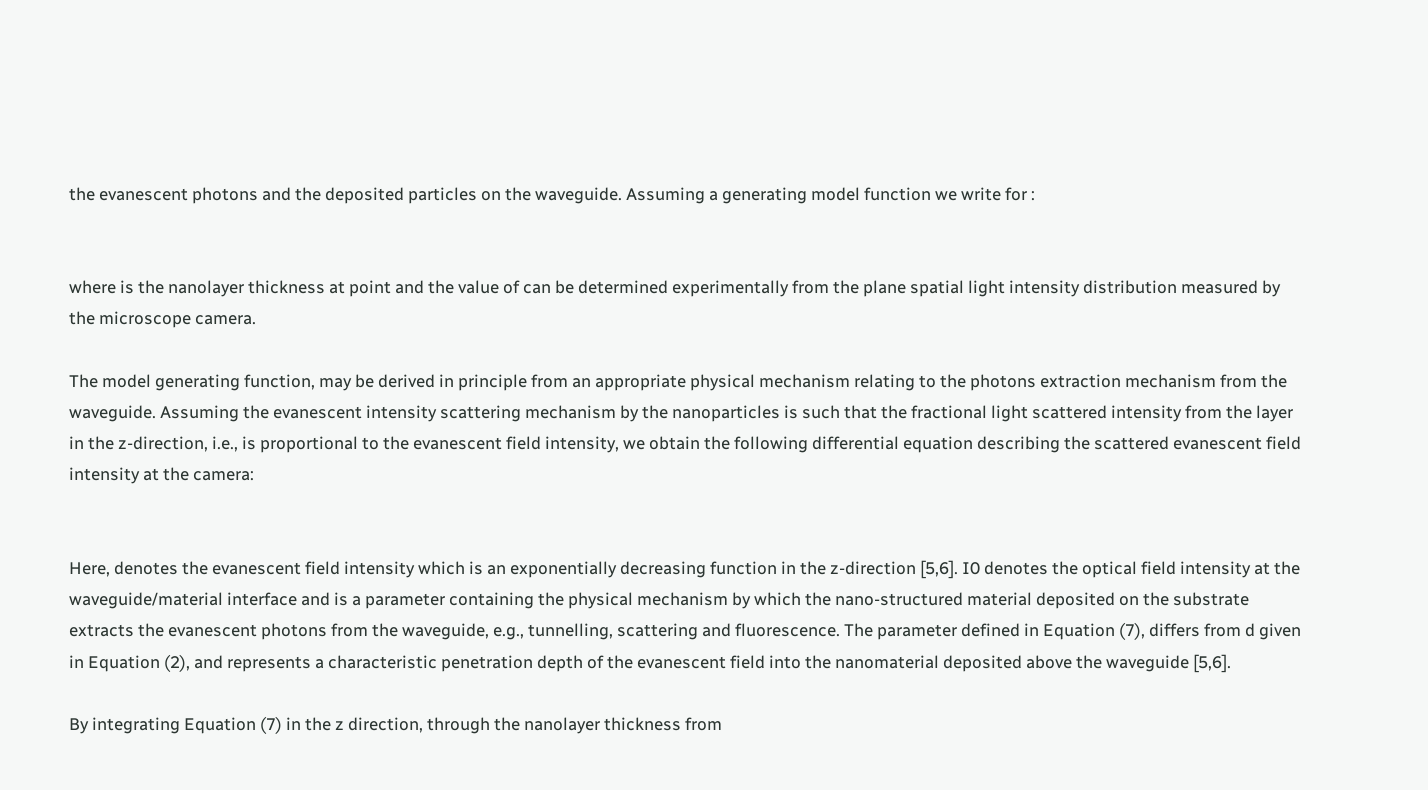the evanescent photons and the deposited particles on the waveguide. Assuming a generating model function we write for :


where is the nanolayer thickness at point and the value of can be determined experimentally from the plane spatial light intensity distribution measured by the microscope camera.

The model generating function, may be derived in principle from an appropriate physical mechanism relating to the photons extraction mechanism from the waveguide. Assuming the evanescent intensity scattering mechanism by the nanoparticles is such that the fractional light scattered intensity from the layer in the z-direction, i.e., is proportional to the evanescent field intensity, we obtain the following differential equation describing the scattered evanescent field intensity at the camera:


Here, denotes the evanescent field intensity which is an exponentially decreasing function in the z-direction [5,6]. I0 denotes the optical field intensity at the waveguide/material interface and is a parameter containing the physical mechanism by which the nano-structured material deposited on the substrate extracts the evanescent photons from the waveguide, e.g., tunnelling, scattering and fluorescence. The parameter defined in Equation (7), differs from d given in Equation (2), and represents a characteristic penetration depth of the evanescent field into the nanomaterial deposited above the waveguide [5,6].

By integrating Equation (7) in the z direction, through the nanolayer thickness from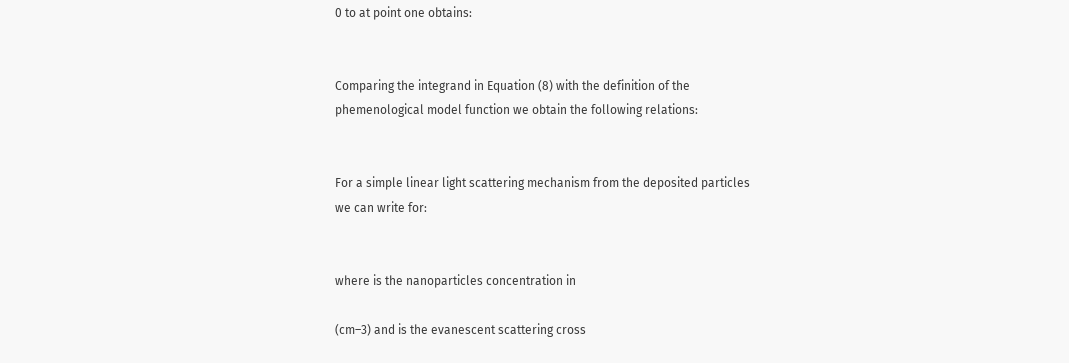0 to at point one obtains:


Comparing the integrand in Equation (8) with the definition of the phemenological model function we obtain the following relations:


For a simple linear light scattering mechanism from the deposited particles we can write for:


where is the nanoparticles concentration in

(cm–3) and is the evanescent scattering cross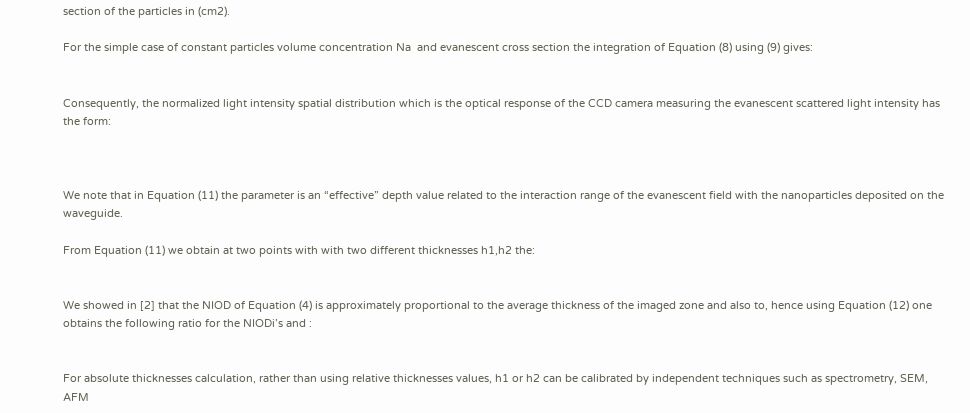section of the particles in (cm2).

For the simple case of constant particles volume concentration Na  and evanescent cross section the integration of Equation (8) using (9) gives:


Consequently, the normalized light intensity spatial distribution which is the optical response of the CCD camera measuring the evanescent scattered light intensity has the form:



We note that in Equation (11) the parameter is an “effective” depth value related to the interaction range of the evanescent field with the nanoparticles deposited on the waveguide.

From Equation (11) we obtain at two points with with two different thicknesses h1,h2 the:


We showed in [2] that the NIOD of Equation (4) is approximately proportional to the average thickness of the imaged zone and also to, hence using Equation (12) one obtains the following ratio for the NIODi’s and :


For absolute thicknesses calculation, rather than using relative thicknesses values, h1 or h2 can be calibrated by independent techniques such as spectrometry, SEM, AFM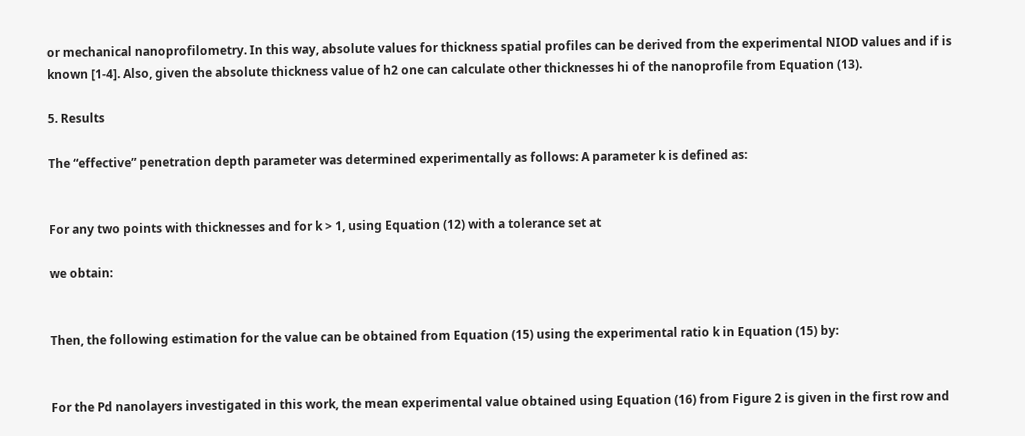or mechanical nanoprofilometry. In this way, absolute values for thickness spatial profiles can be derived from the experimental NIOD values and if is known [1-4]. Also, given the absolute thickness value of h2 one can calculate other thicknesses hi of the nanoprofile from Equation (13).

5. Results

The “effective” penetration depth parameter was determined experimentally as follows: A parameter k is defined as:


For any two points with thicknesses and for k > 1, using Equation (12) with a tolerance set at

we obtain:


Then, the following estimation for the value can be obtained from Equation (15) using the experimental ratio k in Equation (15) by:


For the Pd nanolayers investigated in this work, the mean experimental value obtained using Equation (16) from Figure 2 is given in the first row and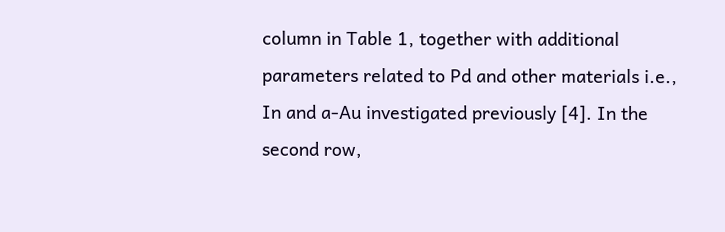column in Table 1, together with additional parameters related to Pd and other materials i.e., In and a-Au investigated previously [4]. In the second row,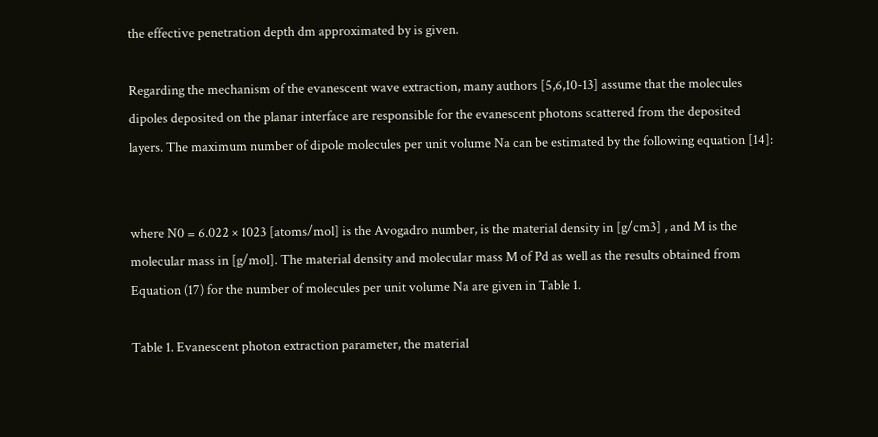the effective penetration depth dm approximated by is given.

Regarding the mechanism of the evanescent wave extraction, many authors [5,6,10-13] assume that the molecules dipoles deposited on the planar interface are responsible for the evanescent photons scattered from the deposited layers. The maximum number of dipole molecules per unit volume Na can be estimated by the following equation [14]:


where N0 = 6.022 × 1023 [atoms/mol] is the Avogadro number, is the material density in [g/cm3] , and M is the molecular mass in [g/mol]. The material density and molecular mass M of Pd as well as the results obtained from Equation (17) for the number of molecules per unit volume Na are given in Table 1.

Table 1. Evanescent photon extraction parameter, the material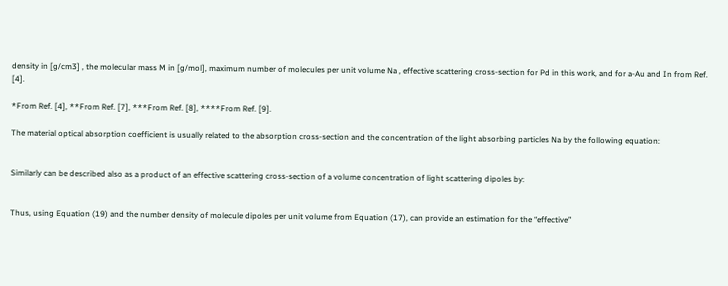density in [g/cm3] , the molecular mass M in [g/mol], maximum number of molecules per unit volume Na , effective scattering cross-section for Pd in this work, and for a-Au and In from Ref. [4].

*From Ref. [4], **From Ref. [7], ***From Ref. [8], ****From Ref. [9].

The material optical absorption coefficient is usually related to the absorption cross-section and the concentration of the light absorbing particles Na by the following equation:


Similarly can be described also as a product of an effective scattering cross-section of a volume concentration of light scattering dipoles by:


Thus, using Equation (19) and the number density of molecule dipoles per unit volume from Equation (17), can provide an estimation for the “effective”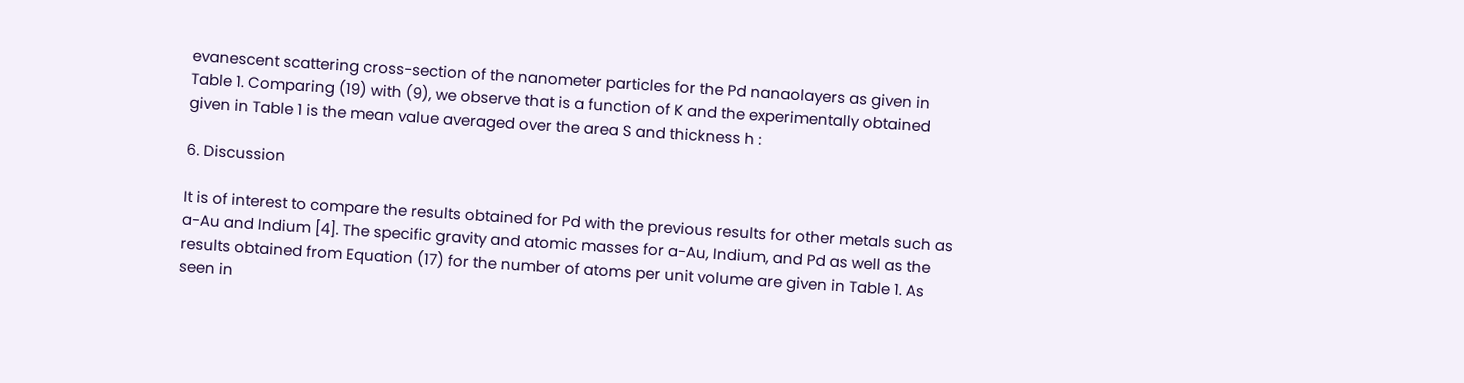evanescent scattering cross-section of the nanometer particles for the Pd nanaolayers as given in Table 1. Comparing (19) with (9), we observe that is a function of K and the experimentally obtained given in Table 1 is the mean value averaged over the area S and thickness h :

6. Discussion

It is of interest to compare the results obtained for Pd with the previous results for other metals such as a-Au and Indium [4]. The specific gravity and atomic masses for a-Au, Indium, and Pd as well as the results obtained from Equation (17) for the number of atoms per unit volume are given in Table 1. As seen in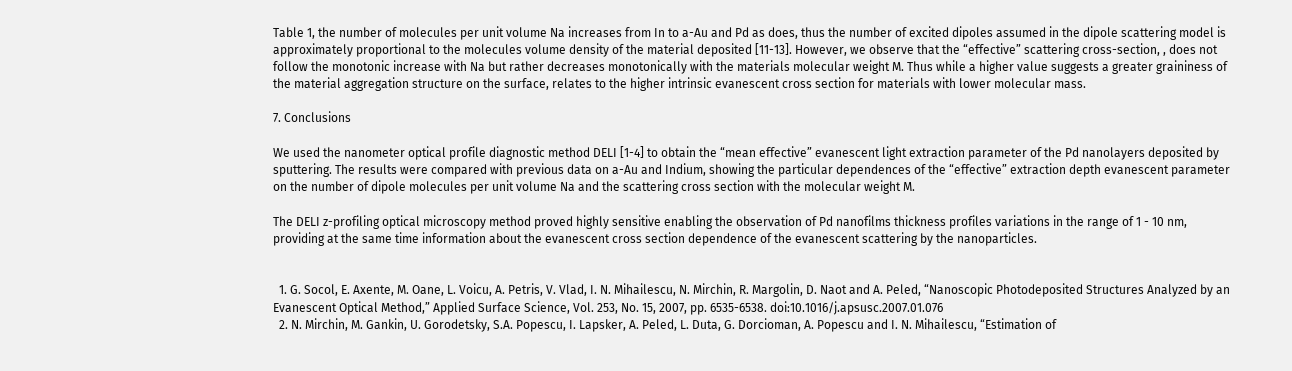Table 1, the number of molecules per unit volume Na increases from In to a-Au and Pd as does, thus the number of excited dipoles assumed in the dipole scattering model is approximately proportional to the molecules volume density of the material deposited [11-13]. However, we observe that the “effective” scattering cross-section, , does not follow the monotonic increase with Na but rather decreases monotonically with the materials molecular weight M. Thus while a higher value suggests a greater graininess of the material aggregation structure on the surface, relates to the higher intrinsic evanescent cross section for materials with lower molecular mass.

7. Conclusions

We used the nanometer optical profile diagnostic method DELI [1-4] to obtain the “mean effective” evanescent light extraction parameter of the Pd nanolayers deposited by sputtering. The results were compared with previous data on a-Au and Indium, showing the particular dependences of the “effective” extraction depth evanescent parameter on the number of dipole molecules per unit volume Na and the scattering cross section with the molecular weight M.

The DELI z-profiling optical microscopy method proved highly sensitive enabling the observation of Pd nanofilms thickness profiles variations in the range of 1 - 10 nm, providing at the same time information about the evanescent cross section dependence of the evanescent scattering by the nanoparticles.


  1. G. Socol, E. Axente, M. Oane, L. Voicu, A. Petris, V. Vlad, I. N. Mihailescu, N. Mirchin, R. Margolin, D. Naot and A. Peled, “Nanoscopic Photodeposited Structures Analyzed by an Evanescent Optical Method,” Applied Surface Science, Vol. 253, No. 15, 2007, pp. 6535-6538. doi:10.1016/j.apsusc.2007.01.076
  2. N. Mirchin, M. Gankin, U. Gorodetsky, S.A. Popescu, I. Lapsker, A. Peled, L. Duta, G. Dorcioman, A. Popescu and I. N. Mihailescu, “Estimation of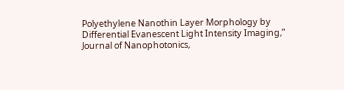Polyethylene Nanothin Layer Morphology by Differential Evanescent Light Intensity Imaging,” Journal of Nanophotonics,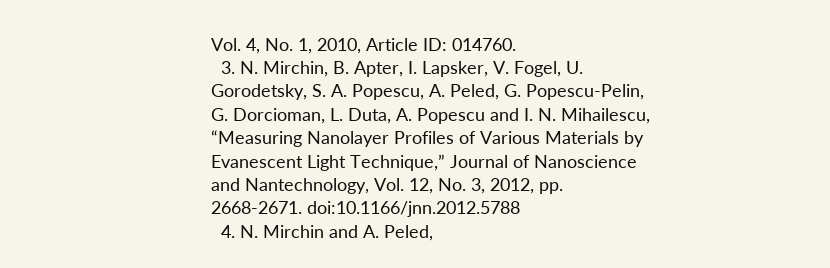Vol. 4, No. 1, 2010, Article ID: 014760.
  3. N. Mirchin, B. Apter, I. Lapsker, V. Fogel, U. Gorodetsky, S. A. Popescu, A. Peled, G. Popescu-Pelin, G. Dorcioman, L. Duta, A. Popescu and I. N. Mihailescu, “Measuring Nanolayer Profiles of Various Materials by Evanescent Light Technique,” Journal of Nanoscience and Nantechnology, Vol. 12, No. 3, 2012, pp. 2668-2671. doi:10.1166/jnn.2012.5788
  4. N. Mirchin and A. Peled,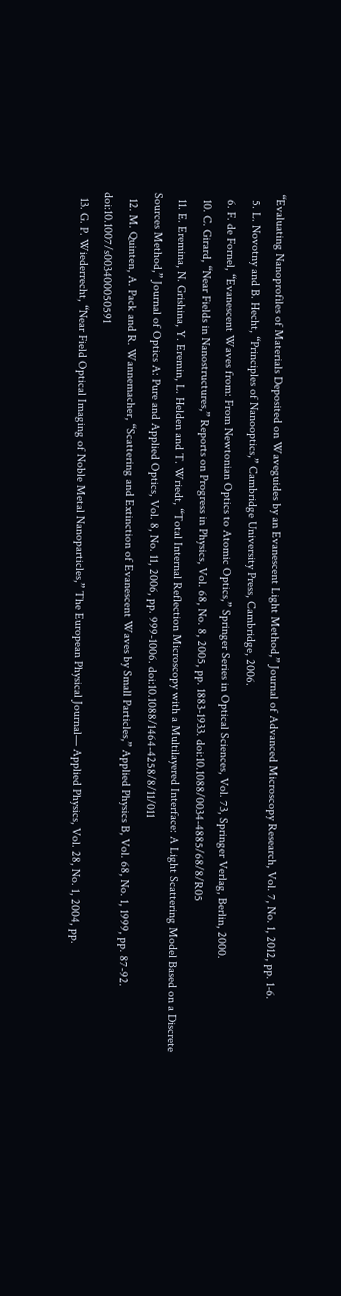“Evaluating Nanoprofiles of Materials Deposited on Waveguides by an Evanescent Light Method,” Journal of Advanced Microscopy Research, Vol. 7, No. 1, 2012, pp. 1-6.
  5. L. Novotny and B. Hecht, “Principles of Nanooptics,” Cambridge University Press, Cambridge, 2006.
  6. F. de Fornel, “Evanescent Waves from: From Newtonian Optics to Atomic Optics,” Springer Series in Optical Sciences, Vol. 73, Springer Verlag, Berlin, 2000.
  10. C. Girard, “Near Fields in Nanostructures,” Reports on Progress in Physics, Vol. 68, No. 8, 2005, pp. 1883-1933. doi:10.1088/0034-4885/68/8/R05
  11. E. Eremina, N. Grishina, Y. Eremin, L. Helden and T. Wriedt, “Total Internal Reflection Microscopy with a Multilayered Interface: A Light Scattering Model Based on a Discrete Sources Method,” Journal of Optics A: Pure and Applied Optics, Vol. 8, No. 11, 2006, pp. 999-1006. doi:10.1088/1464-4258/8/11/011
  12. M. Quinten, A. Pack and R. Wannemacher, “Scattering and Extinction of Evanescent Waves by Small Particles,” Applied Physics B, Vol. 68, No. 1, 1999, pp. 87-92. doi:10.1007/s003400050591
  13. G. P. Wiederrecht, “Near Field Optical Imaging of Noble Metal Nanoparticles,” The European Physical Journal— Applied Physics, Vol. 28, No. 1, 2004, pp.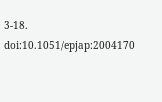3-18. doi:10.1051/epjap:2004170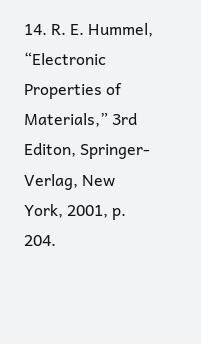14. R. E. Hummel, “Electronic Properties of Materials,” 3rd Editon, Springer-Verlag, New York, 2001, p. 204.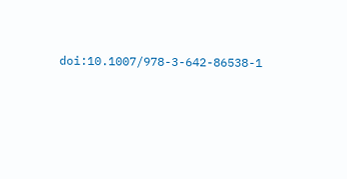doi:10.1007/978-3-642-86538-1